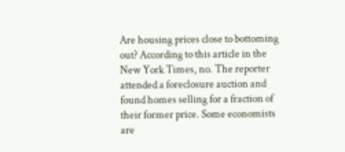Are housing prices close to bottoming out? According to this article in the New York Times, no. The reporter attended a foreclosure auction and found homes selling for a fraction of their former price. Some economists are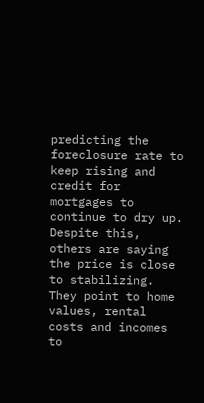predicting the foreclosure rate to keep rising and credit for mortgages to continue to dry up. Despite this, others are saying the price is close to stabilizing. They point to home values, rental costs and incomes to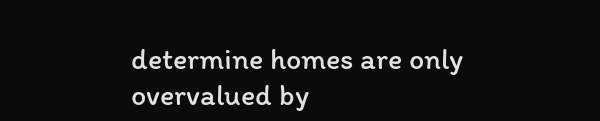determine homes are only overvalued by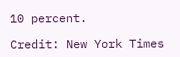10 percent.

Credit: New York Times